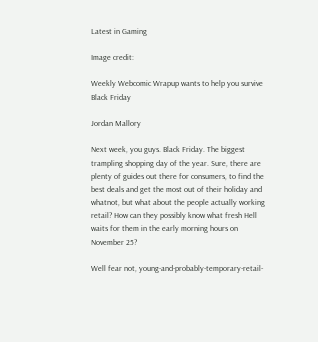Latest in Gaming

Image credit:

Weekly Webcomic Wrapup wants to help you survive Black Friday

Jordan Mallory

Next week, you guys. Black Friday. The biggest trampling shopping day of the year. Sure, there are plenty of guides out there for consumers, to find the best deals and get the most out of their holiday and whatnot, but what about the people actually working retail? How can they possibly know what fresh Hell waits for them in the early morning hours on November 25?

Well fear not, young-and-probably-temporary-retail-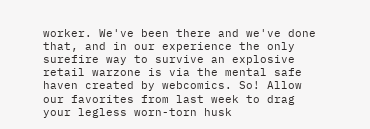worker. We've been there and we've done that, and in our experience the only surefire way to survive an explosive retail warzone is via the mental safe haven created by webcomics. So! Allow our favorites from last week to drag your legless worn-torn husk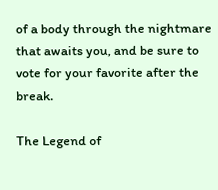of a body through the nightmare that awaits you, and be sure to vote for your favorite after the break.

The Legend of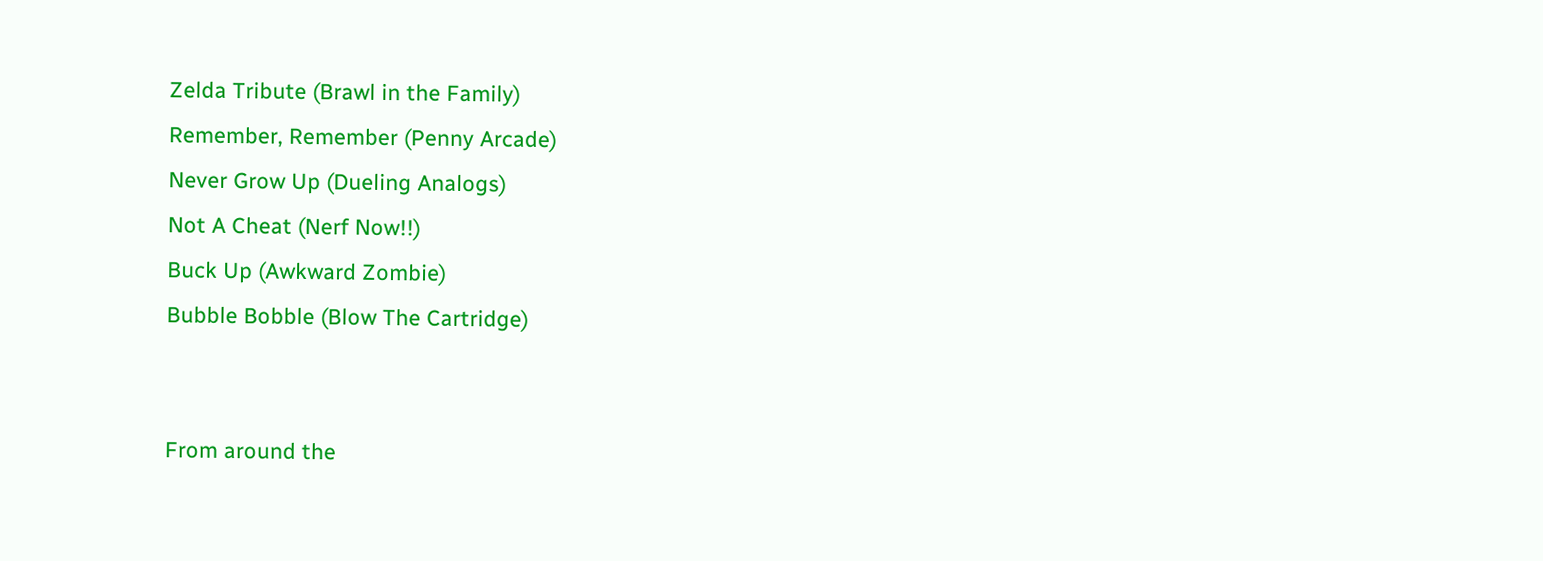Zelda Tribute (Brawl in the Family)
Remember, Remember (Penny Arcade)
Never Grow Up (Dueling Analogs)
Not A Cheat (Nerf Now!!)
Buck Up (Awkward Zombie)
Bubble Bobble (Blow The Cartridge)


From around the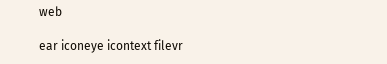web

ear iconeye icontext filevr